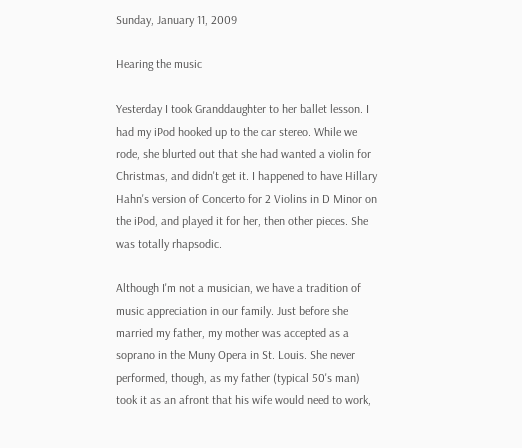Sunday, January 11, 2009

Hearing the music

Yesterday I took Granddaughter to her ballet lesson. I had my iPod hooked up to the car stereo. While we rode, she blurted out that she had wanted a violin for Christmas, and didn't get it. I happened to have Hillary Hahn's version of Concerto for 2 Violins in D Minor on the iPod, and played it for her, then other pieces. She was totally rhapsodic.

Although I'm not a musician, we have a tradition of music appreciation in our family. Just before she married my father, my mother was accepted as a soprano in the Muny Opera in St. Louis. She never performed, though, as my father (typical 50's man) took it as an afront that his wife would need to work,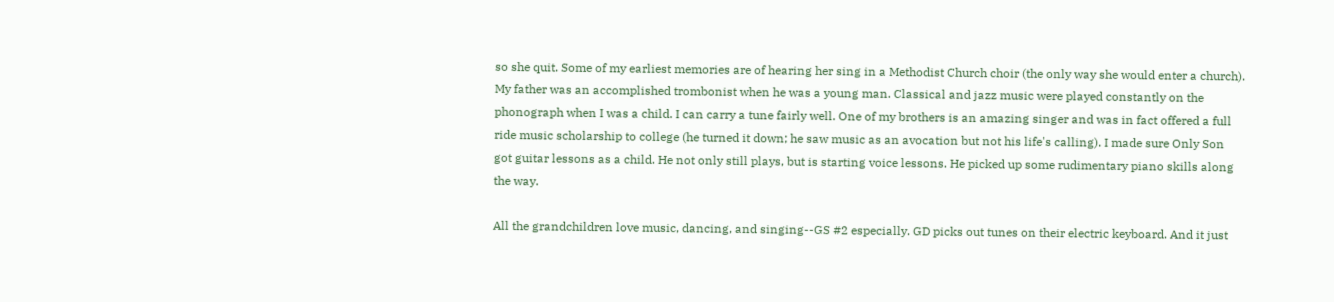so she quit. Some of my earliest memories are of hearing her sing in a Methodist Church choir (the only way she would enter a church). My father was an accomplished trombonist when he was a young man. Classical and jazz music were played constantly on the phonograph when I was a child. I can carry a tune fairly well. One of my brothers is an amazing singer and was in fact offered a full ride music scholarship to college (he turned it down; he saw music as an avocation but not his life's calling). I made sure Only Son got guitar lessons as a child. He not only still plays, but is starting voice lessons. He picked up some rudimentary piano skills along the way.

All the grandchildren love music, dancing, and singing--GS #2 especially. GD picks out tunes on their electric keyboard. And it just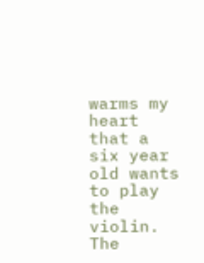warms my heart that a six year old wants to play the violin. The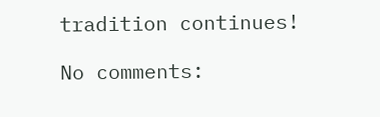tradition continues!

No comments: